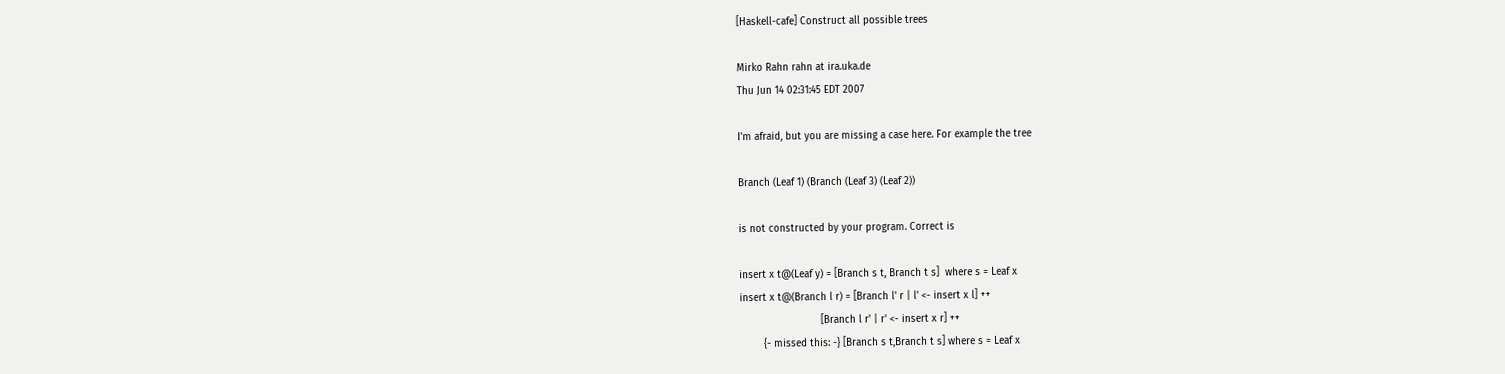[Haskell-cafe] Construct all possible trees

Mirko Rahn rahn at ira.uka.de
Thu Jun 14 02:31:45 EDT 2007

I'm afraid, but you are missing a case here. For example the tree

Branch (Leaf 1) (Branch (Leaf 3) (Leaf 2))

is not constructed by your program. Correct is

insert x t@(Leaf y) = [Branch s t, Branch t s]  where s = Leaf x
insert x t@(Branch l r) = [Branch l' r | l' <- insert x l] ++
                           [Branch l r' | r' <- insert x r] ++
        {- missed this: -} [Branch s t,Branch t s] where s = Leaf x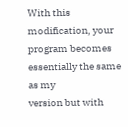With this modification, your program becomes essentially the same as my
version but with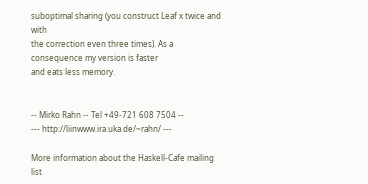suboptimal sharing (you construct Leaf x twice and with
the correction even three times). As a consequence my version is faster
and eats less memory.


-- Mirko Rahn -- Tel +49-721 608 7504 --
--- http://liinwww.ira.uka.de/~rahn/ ---

More information about the Haskell-Cafe mailing list